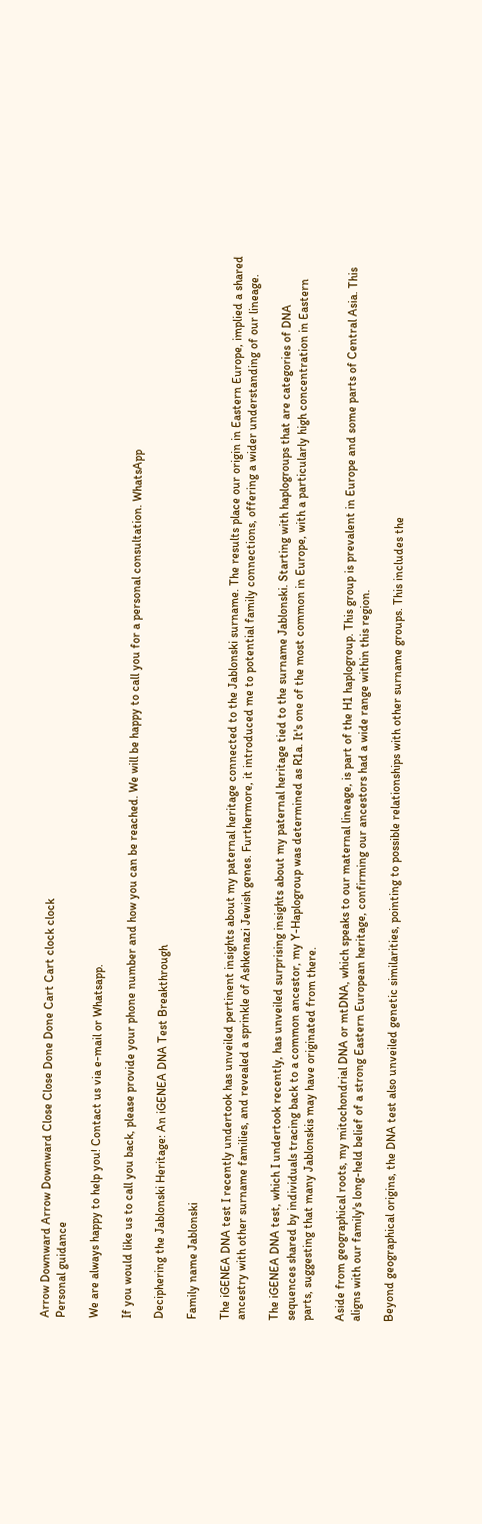Arrow Downward Arrow Downward Close Close Done Done Cart Cart clock clock
Personal guidance

We are always happy to help you! Contact us via e-mail or Whatsapp.

If you would like us to call you back, please provide your phone number and how you can be reached. We will be happy to call you for a personal consultation. WhatsApp

Deciphering the Jablonski Heritage: An iGENEA DNA Test Breakthrough

Family name Jablonski

The iGENEA DNA test I recently undertook has unveiled pertinent insights about my paternal heritage connected to the Jablonski surname. The results place our origin in Eastern Europe, implied a shared ancestry with other surname families, and revealed a sprinkle of Ashkenazi Jewish genes. Furthermore, it introduced me to potential family connections, offering a wider understanding of our lineage.

The iGENEA DNA test, which I undertook recently, has unveiled surprising insights about my paternal heritage tied to the surname Jablonski. Starting with haplogroups that are categories of DNA sequences shared by individuals tracing back to a common ancestor, my Y-Haplogroup was determined as R1a. It's one of the most common in Europe, with a particularly high concentration in Eastern parts, suggesting that many Jablonskis may have originated from there.

Aside from geographical roots, my mitochondrial DNA or mtDNA, which speaks to our maternal lineage, is part of the H1 haplogroup. This group is prevalent in Europe and some parts of Central Asia. This aligns with our family's long-held belief of a strong Eastern European heritage, confirming our ancestors had a wide range within this region.

Beyond geographical origins, the DNA test also unveiled genetic similarities, pointing to possible relationships with other surname groups. This includes the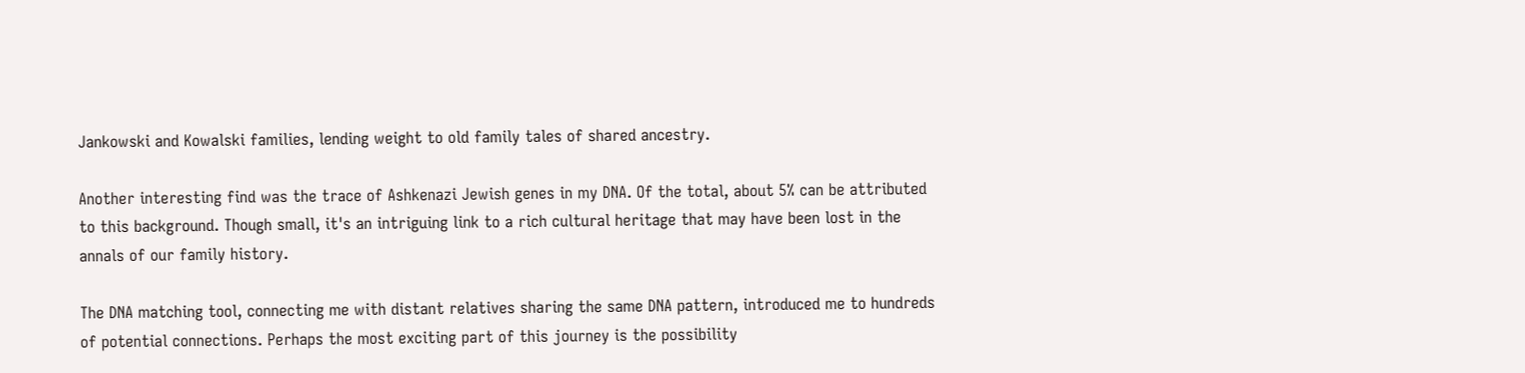Jankowski and Kowalski families, lending weight to old family tales of shared ancestry.

Another interesting find was the trace of Ashkenazi Jewish genes in my DNA. Of the total, about 5% can be attributed to this background. Though small, it's an intriguing link to a rich cultural heritage that may have been lost in the annals of our family history.

The DNA matching tool, connecting me with distant relatives sharing the same DNA pattern, introduced me to hundreds of potential connections. Perhaps the most exciting part of this journey is the possibility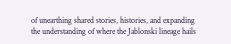of unearthing shared stories, histories, and expanding the understanding of where the Jablonski lineage hails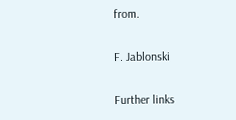from.

F. Jablonski

Further links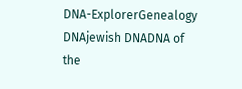DNA-ExplorerGenealogy DNAjewish DNADNA of the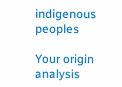indigenous peoples

Your origin analysis